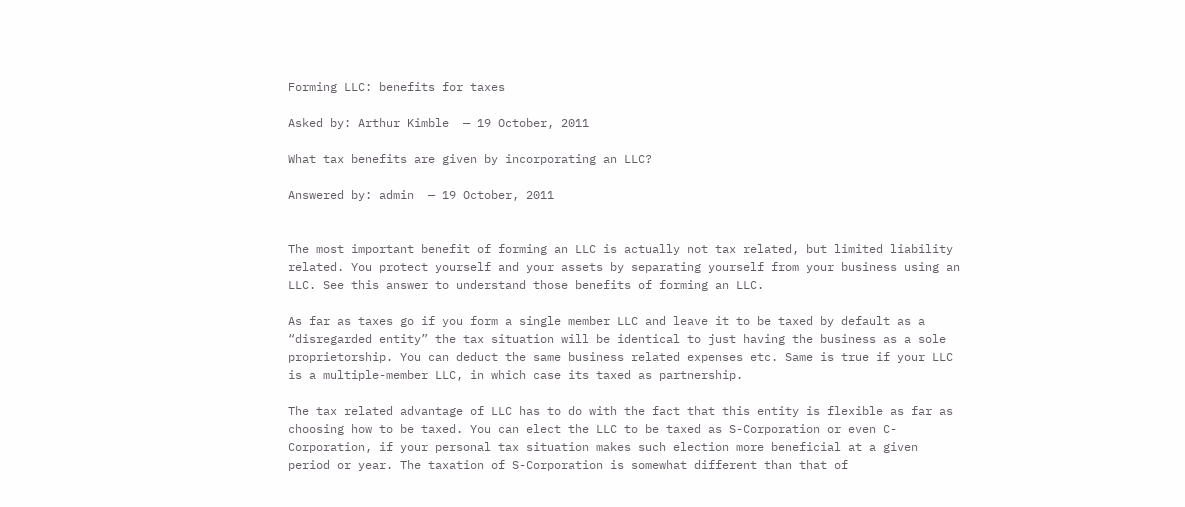Forming LLC: benefits for taxes

Asked by: Arthur Kimble  — 19 October, 2011

What tax benefits are given by incorporating an LLC?

Answered by: admin  — 19 October, 2011


The most important benefit of forming an LLC is actually not tax related, but limited liability related. You protect yourself and your assets by separating yourself from your business using an LLC. See this answer to understand those benefits of forming an LLC.

As far as taxes go if you form a single member LLC and leave it to be taxed by default as a “disregarded entity” the tax situation will be identical to just having the business as a sole proprietorship. You can deduct the same business related expenses etc. Same is true if your LLC is a multiple-member LLC, in which case its taxed as partnership.

The tax related advantage of LLC has to do with the fact that this entity is flexible as far as choosing how to be taxed. You can elect the LLC to be taxed as S-Corporation or even C-Corporation, if your personal tax situation makes such election more beneficial at a given period or year. The taxation of S-Corporation is somewhat different than that of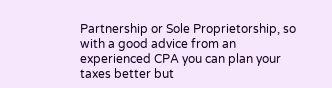Partnership or Sole Proprietorship, so with a good advice from an experienced CPA you can plan your taxes better but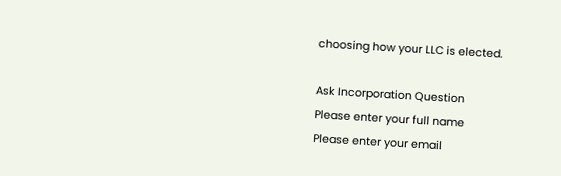choosing how your LLC is elected.

Ask Incorporation Question
Please enter your full name
Please enter your email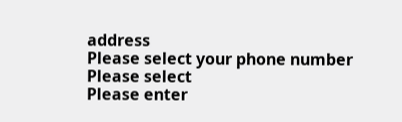address
Please select your phone number
Please select
Please enter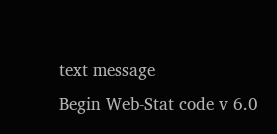text message
Begin Web-Stat code v 6.0